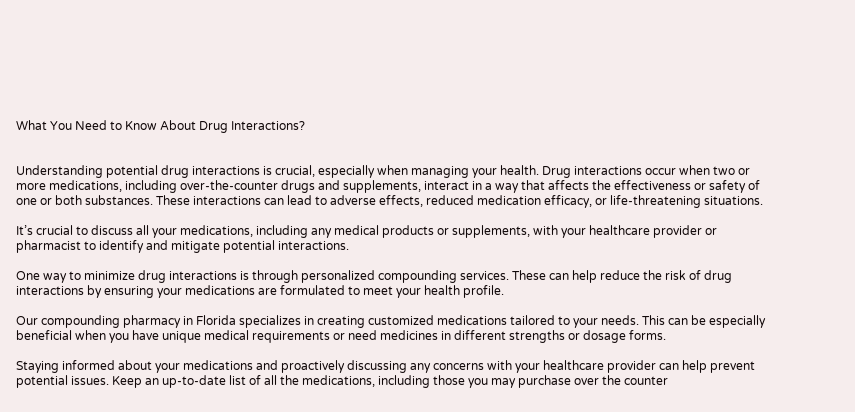What You Need to Know About Drug Interactions?


Understanding potential drug interactions is crucial, especially when managing your health. Drug interactions occur when two or more medications, including over-the-counter drugs and supplements, interact in a way that affects the effectiveness or safety of one or both substances. These interactions can lead to adverse effects, reduced medication efficacy, or life-threatening situations.

It’s crucial to discuss all your medications, including any medical products or supplements, with your healthcare provider or pharmacist to identify and mitigate potential interactions.

One way to minimize drug interactions is through personalized compounding services. These can help reduce the risk of drug interactions by ensuring your medications are formulated to meet your health profile.

Our compounding pharmacy in Florida specializes in creating customized medications tailored to your needs. This can be especially beneficial when you have unique medical requirements or need medicines in different strengths or dosage forms.

Staying informed about your medications and proactively discussing any concerns with your healthcare provider can help prevent potential issues. Keep an up-to-date list of all the medications, including those you may purchase over the counter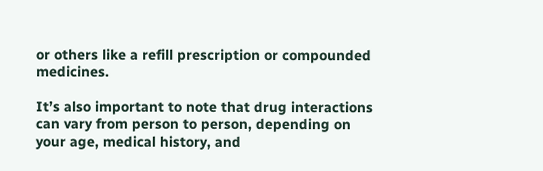or others like a refill prescription or compounded medicines.

It’s also important to note that drug interactions can vary from person to person, depending on your age, medical history, and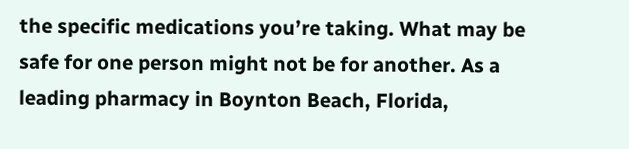the specific medications you’re taking. What may be safe for one person might not be for another. As a leading pharmacy in Boynton Beach, Florida,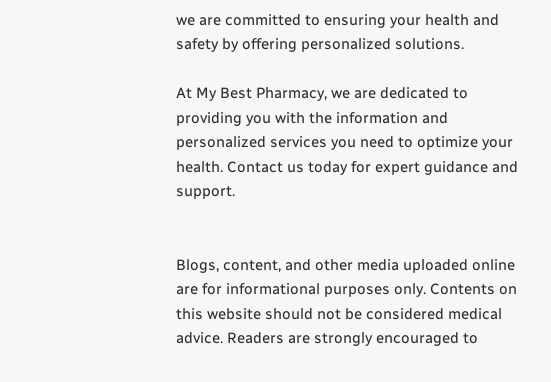we are committed to ensuring your health and safety by offering personalized solutions.

At My Best Pharmacy, we are dedicated to providing you with the information and personalized services you need to optimize your health. Contact us today for expert guidance and support.


Blogs, content, and other media uploaded online are for informational purposes only. Contents on this website should not be considered medical advice. Readers are strongly encouraged to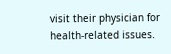visit their physician for health-related issues.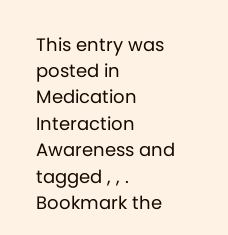This entry was posted in Medication Interaction Awareness and tagged , , . Bookmark the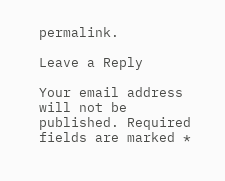permalink.

Leave a Reply

Your email address will not be published. Required fields are marked *